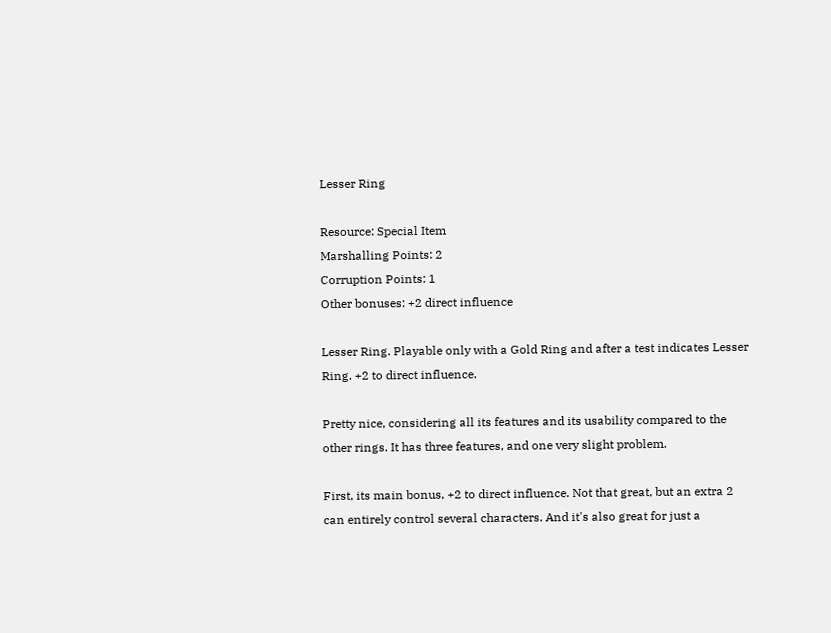Lesser Ring

Resource: Special Item
Marshalling Points: 2
Corruption Points: 1
Other bonuses: +2 direct influence

Lesser Ring. Playable only with a Gold Ring and after a test indicates Lesser Ring. +2 to direct influence.

Pretty nice, considering all its features and its usability compared to the other rings. It has three features, and one very slight problem.

First, its main bonus, +2 to direct influence. Not that great, but an extra 2 can entirely control several characters. And it's also great for just a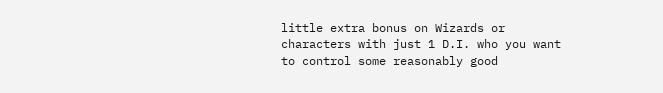little extra bonus on Wizards or characters with just 1 D.I. who you want to control some reasonably good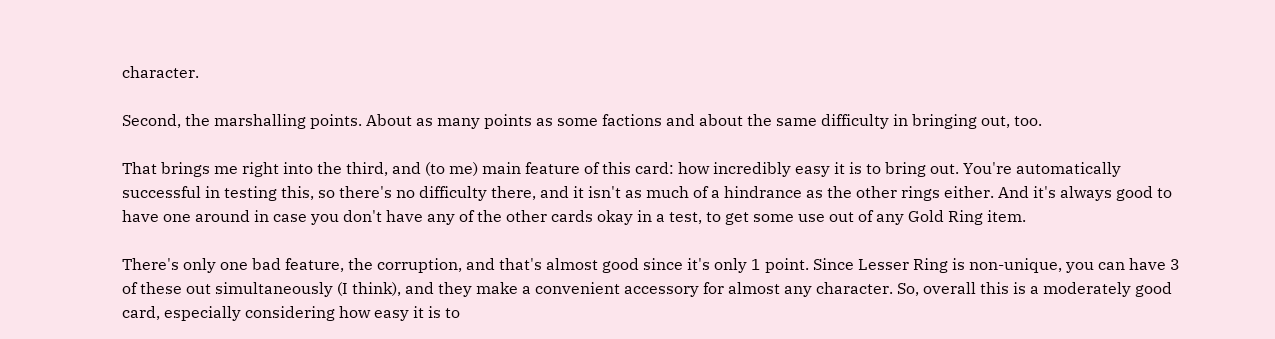character.

Second, the marshalling points. About as many points as some factions and about the same difficulty in bringing out, too.

That brings me right into the third, and (to me) main feature of this card: how incredibly easy it is to bring out. You're automatically successful in testing this, so there's no difficulty there, and it isn't as much of a hindrance as the other rings either. And it's always good to have one around in case you don't have any of the other cards okay in a test, to get some use out of any Gold Ring item.

There's only one bad feature, the corruption, and that's almost good since it's only 1 point. Since Lesser Ring is non-unique, you can have 3 of these out simultaneously (I think), and they make a convenient accessory for almost any character. So, overall this is a moderately good card, especially considering how easy it is to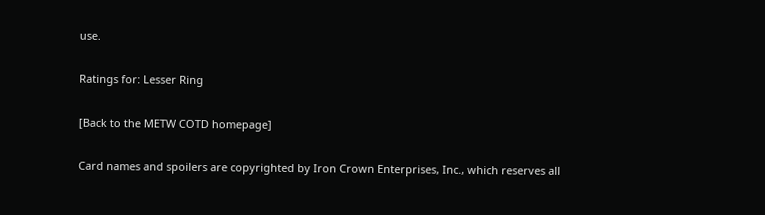use.

Ratings for: Lesser Ring

[Back to the METW COTD homepage]

Card names and spoilers are copyrighted by Iron Crown Enterprises, Inc., which reserves all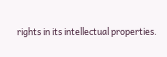rights in its intellectual properties.